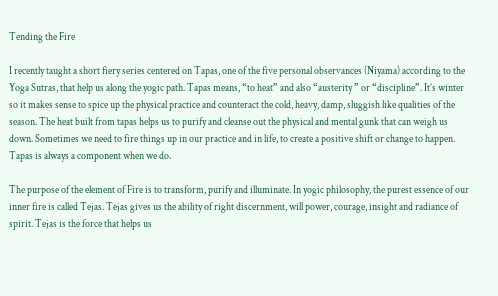Tending the Fire

I recently taught a short fiery series centered on Tapas, one of the five personal observances (Niyama) according to the Yoga Sutras, that help us along the yogic path. Tapas means, “to heat” and also “austerity ” or “discipline”. It’s winter so it makes sense to spice up the physical practice and counteract the cold, heavy, damp, sluggish like qualities of the season. The heat built from tapas helps us to purify and cleanse out the physical and mental gunk that can weigh us down. Sometimes we need to fire things up in our practice and in life, to create a positive shift or change to happen. Tapas is always a component when we do.

The purpose of the element of Fire is to transform, purify and illuminate. In yogic philosophy, the purest essence of our inner fire is called Tejas. Tejas gives us the ability of right discernment, will power, courage, insight and radiance of spirit. Tejas is the force that helps us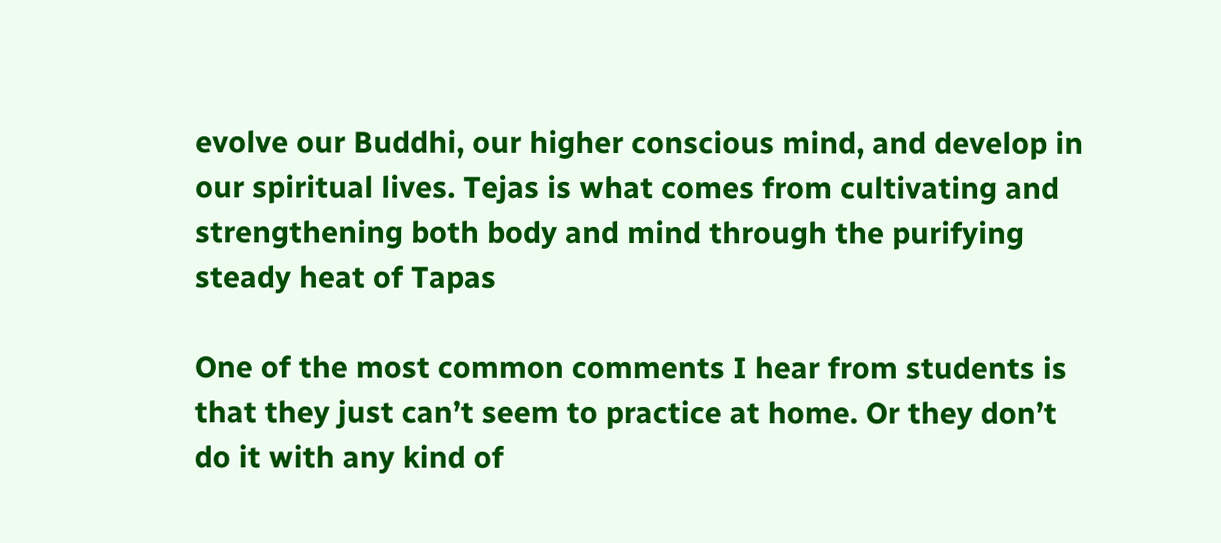evolve our Buddhi, our higher conscious mind, and develop in our spiritual lives. Tejas is what comes from cultivating and strengthening both body and mind through the purifying steady heat of Tapas

One of the most common comments I hear from students is that they just can’t seem to practice at home. Or they don’t do it with any kind of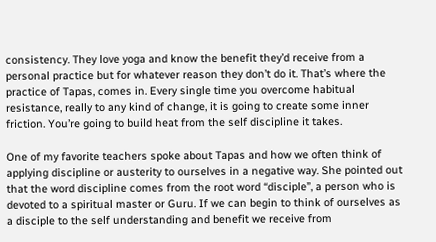consistency. They love yoga and know the benefit they’d receive from a personal practice but for whatever reason they don’t do it. That’s where the practice of Tapas, comes in. Every single time you overcome habitual resistance, really to any kind of change, it is going to create some inner friction. You’re going to build heat from the self discipline it takes.

One of my favorite teachers spoke about Tapas and how we often think of applying discipline or austerity to ourselves in a negative way. She pointed out that the word discipline comes from the root word “disciple”, a person who is devoted to a spiritual master or Guru. If we can begin to think of ourselves as a disciple to the self understanding and benefit we receive from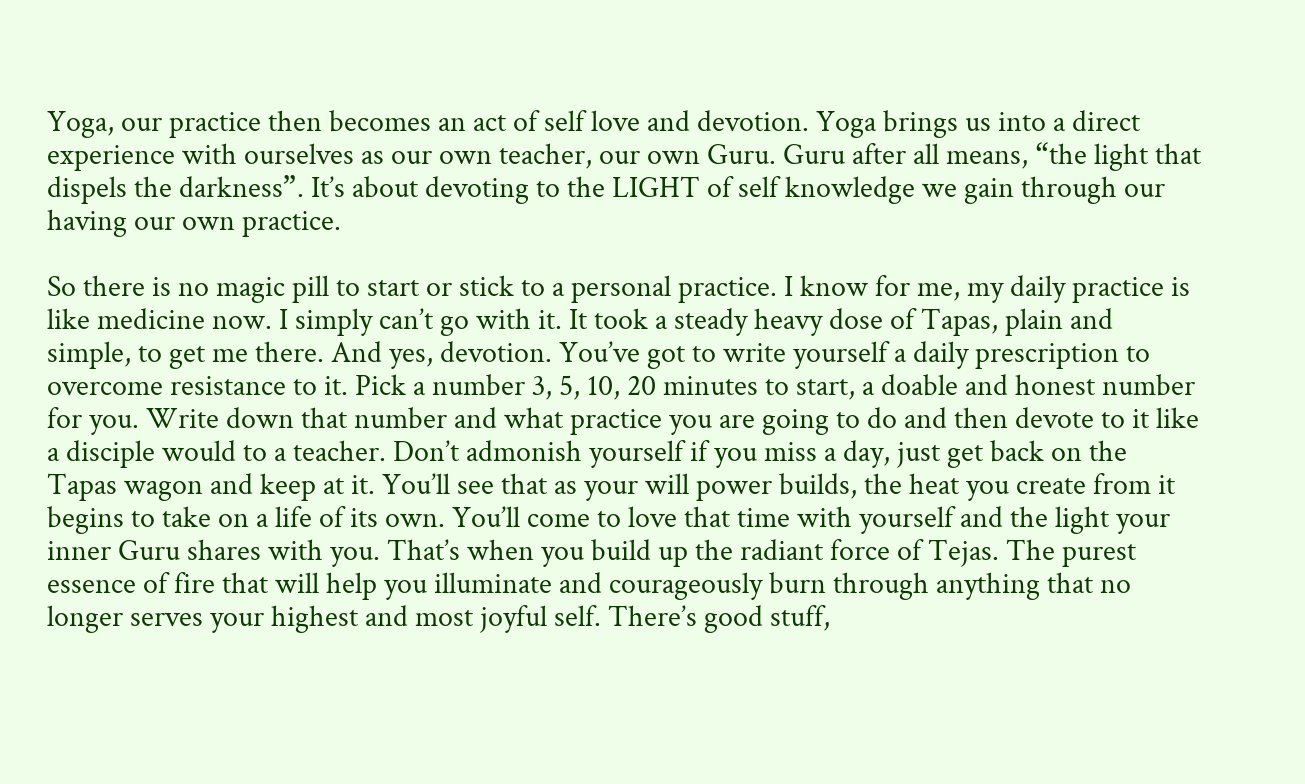Yoga, our practice then becomes an act of self love and devotion. Yoga brings us into a direct experience with ourselves as our own teacher, our own Guru. Guru after all means, “the light that dispels the darkness”. It’s about devoting to the LIGHT of self knowledge we gain through our having our own practice.

So there is no magic pill to start or stick to a personal practice. I know for me, my daily practice is like medicine now. I simply can’t go with it. It took a steady heavy dose of Tapas, plain and simple, to get me there. And yes, devotion. You’ve got to write yourself a daily prescription to overcome resistance to it. Pick a number 3, 5, 10, 20 minutes to start, a doable and honest number for you. Write down that number and what practice you are going to do and then devote to it like a disciple would to a teacher. Don’t admonish yourself if you miss a day, just get back on the Tapas wagon and keep at it. You’ll see that as your will power builds, the heat you create from it begins to take on a life of its own. You’ll come to love that time with yourself and the light your inner Guru shares with you. That’s when you build up the radiant force of Tejas. The purest essence of fire that will help you illuminate and courageously burn through anything that no longer serves your highest and most joyful self. There’s good stuff,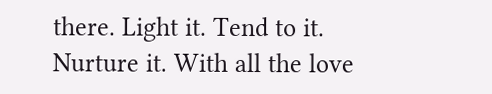there. Light it. Tend to it. Nurture it. With all the love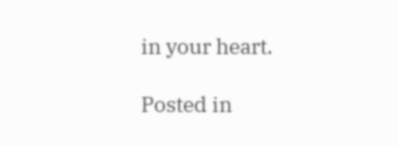in your heart.

Posted in